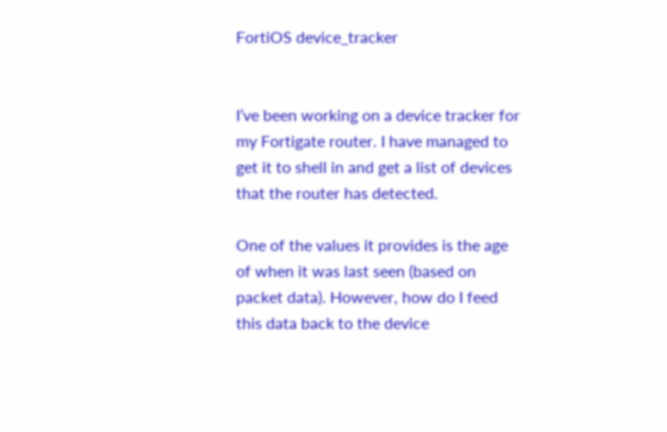FortiOS device_tracker


I’ve been working on a device tracker for my Fortigate router. I have managed to get it to shell in and get a list of devices that the router has detected.

One of the values it provides is the age of when it was last seen (based on packet data). However, how do I feed this data back to the device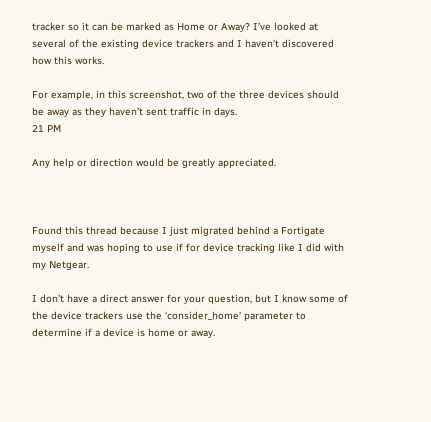tracker so it can be marked as Home or Away? I’ve looked at several of the existing device trackers and I haven’t discovered how this works.

For example, in this screenshot, two of the three devices should be away as they haven’t sent traffic in days.
21 PM

Any help or direction would be greatly appreciated.



Found this thread because I just migrated behind a Fortigate myself and was hoping to use if for device tracking like I did with my Netgear.

I don’t have a direct answer for your question, but I know some of the device trackers use the ‘consider_home’ parameter to determine if a device is home or away.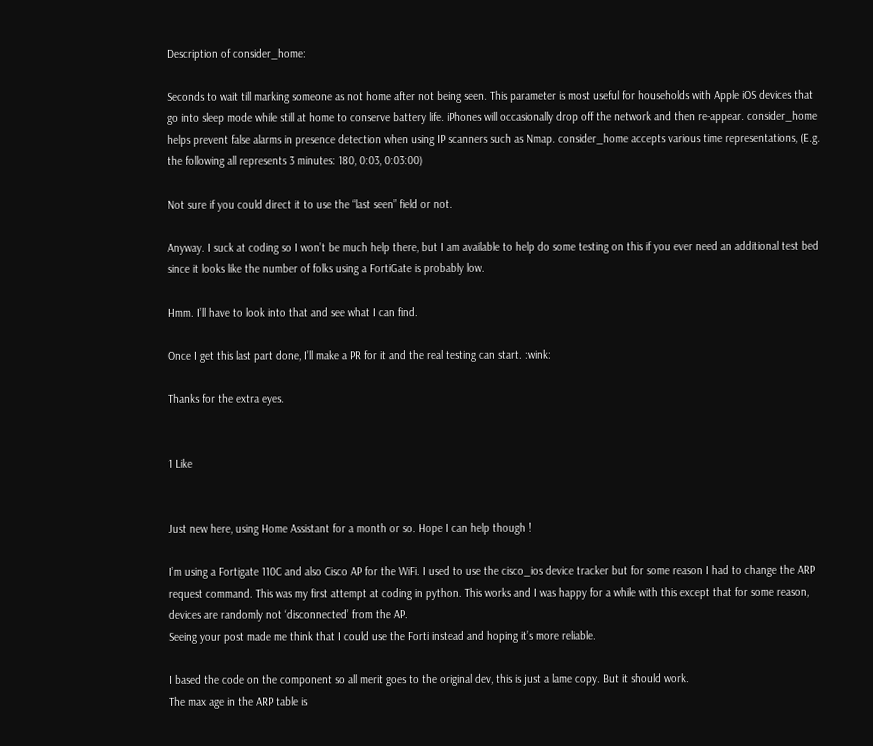Description of consider_home:

Seconds to wait till marking someone as not home after not being seen. This parameter is most useful for households with Apple iOS devices that go into sleep mode while still at home to conserve battery life. iPhones will occasionally drop off the network and then re-appear. consider_home helps prevent false alarms in presence detection when using IP scanners such as Nmap. consider_home accepts various time representations, (E.g. the following all represents 3 minutes: 180, 0:03, 0:03:00)

Not sure if you could direct it to use the “last seen” field or not.

Anyway. I suck at coding so I won’t be much help there, but I am available to help do some testing on this if you ever need an additional test bed since it looks like the number of folks using a FortiGate is probably low.

Hmm. I’ll have to look into that and see what I can find.

Once I get this last part done, I’ll make a PR for it and the real testing can start. :wink:

Thanks for the extra eyes.


1 Like


Just new here, using Home Assistant for a month or so. Hope I can help though !

I’m using a Fortigate 110C and also Cisco AP for the WiFi. I used to use the cisco_ios device tracker but for some reason I had to change the ARP request command. This was my first attempt at coding in python. This works and I was happy for a while with this except that for some reason, devices are randomly not ‘disconnected’ from the AP.
Seeing your post made me think that I could use the Forti instead and hoping it’s more reliable.

I based the code on the component so all merit goes to the original dev, this is just a lame copy. But it should work.
The max age in the ARP table is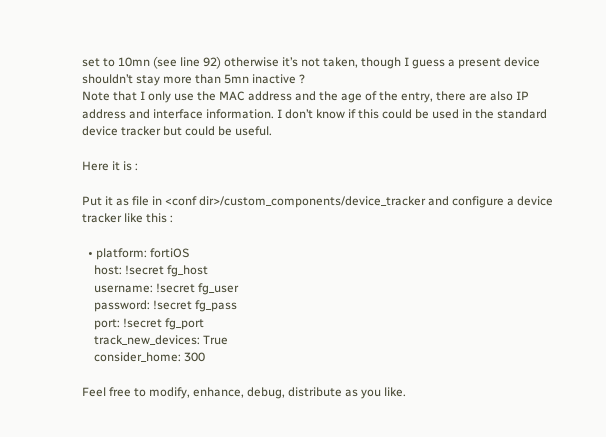set to 10mn (see line 92) otherwise it’s not taken, though I guess a present device shouldn’t stay more than 5mn inactive ?
Note that I only use the MAC address and the age of the entry, there are also IP address and interface information. I don’t know if this could be used in the standard device tracker but could be useful.

Here it is :

Put it as file in <conf dir>/custom_components/device_tracker and configure a device tracker like this :

  • platform: fortiOS
    host: !secret fg_host
    username: !secret fg_user
    password: !secret fg_pass
    port: !secret fg_port
    track_new_devices: True
    consider_home: 300

Feel free to modify, enhance, debug, distribute as you like.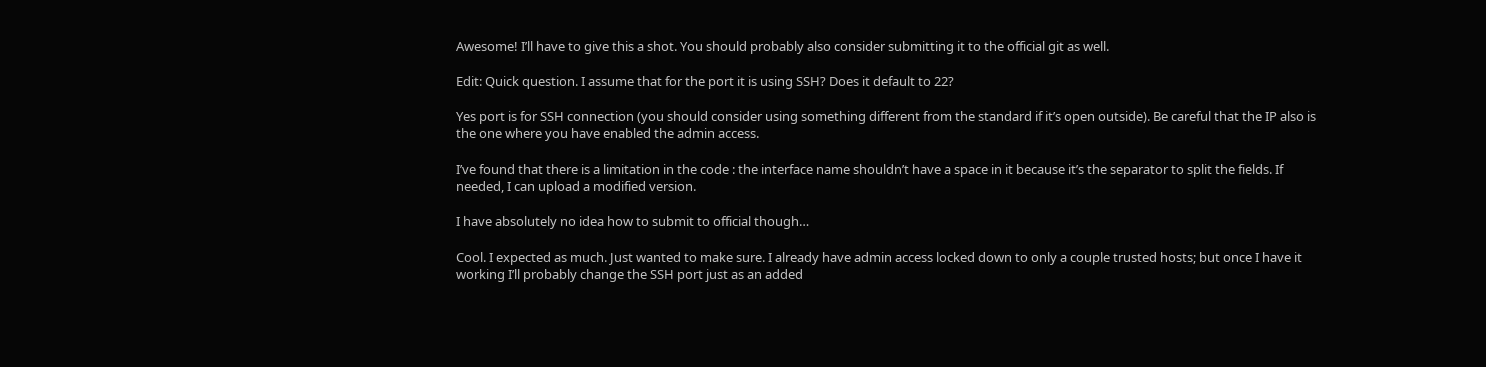Awesome! I’ll have to give this a shot. You should probably also consider submitting it to the official git as well.

Edit: Quick question. I assume that for the port it is using SSH? Does it default to 22?

Yes port is for SSH connection (you should consider using something different from the standard if it’s open outside). Be careful that the IP also is the one where you have enabled the admin access.

I’ve found that there is a limitation in the code : the interface name shouldn’t have a space in it because it’s the separator to split the fields. If needed, I can upload a modified version.

I have absolutely no idea how to submit to official though…

Cool. I expected as much. Just wanted to make sure. I already have admin access locked down to only a couple trusted hosts; but once I have it working I’ll probably change the SSH port just as an added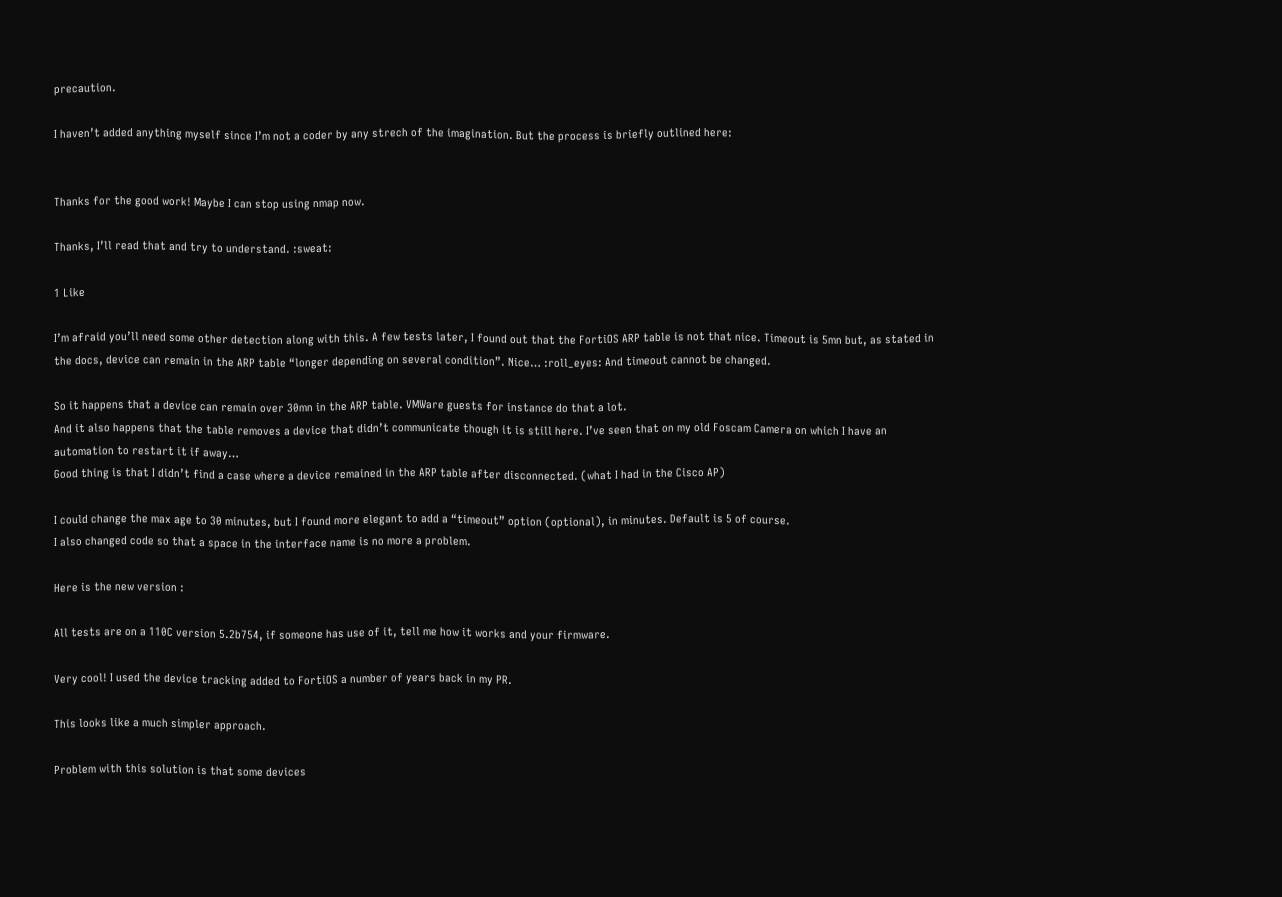precaution.

I haven’t added anything myself since I’m not a coder by any strech of the imagination. But the process is briefly outlined here:


Thanks for the good work! Maybe I can stop using nmap now.

Thanks, I’ll read that and try to understand. :sweat:

1 Like

I’m afraid you’ll need some other detection along with this. A few tests later, I found out that the FortiOS ARP table is not that nice. Timeout is 5mn but, as stated in the docs, device can remain in the ARP table “longer depending on several condition”. Nice… :roll_eyes: And timeout cannot be changed.

So it happens that a device can remain over 30mn in the ARP table. VMWare guests for instance do that a lot.
And it also happens that the table removes a device that didn’t communicate though it is still here. I’ve seen that on my old Foscam Camera on which I have an automation to restart it if away…
Good thing is that I didn’t find a case where a device remained in the ARP table after disconnected. (what I had in the Cisco AP)

I could change the max age to 30 minutes, but I found more elegant to add a “timeout” option (optional), in minutes. Default is 5 of course.
I also changed code so that a space in the interface name is no more a problem.

Here is the new version :

All tests are on a 110C version 5.2b754, if someone has use of it, tell me how it works and your firmware.

Very cool! I used the device tracking added to FortiOS a number of years back in my PR.

This looks like a much simpler approach.

Problem with this solution is that some devices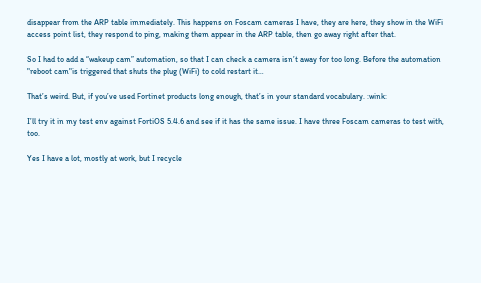disappear from the ARP table immediately. This happens on Foscam cameras I have, they are here, they show in the WiFi access point list, they respond to ping, making them appear in the ARP table, then go away right after that.

So I had to add a “wakeup cam” automation, so that I can check a camera isn’t away for too long. Before the automation "reboot cam"is triggered that shuts the plug (WiFi) to cold restart it…

That’s weird. But, if you’ve used Fortinet products long enough, that’s in your standard vocabulary. :wink:

I’ll try it in my test env against FortiOS 5.4.6 and see if it has the same issue. I have three Foscam cameras to test with, too.

Yes I have a lot, mostly at work, but I recycle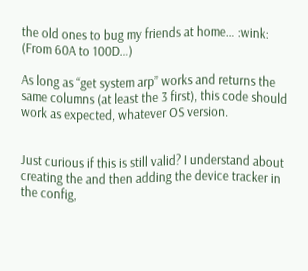the old ones to bug my friends at home… :wink:
(From 60A to 100D…)

As long as “get system arp” works and returns the same columns (at least the 3 first), this code should work as expected, whatever OS version.


Just curious if this is still valid? I understand about creating the and then adding the device tracker in the config,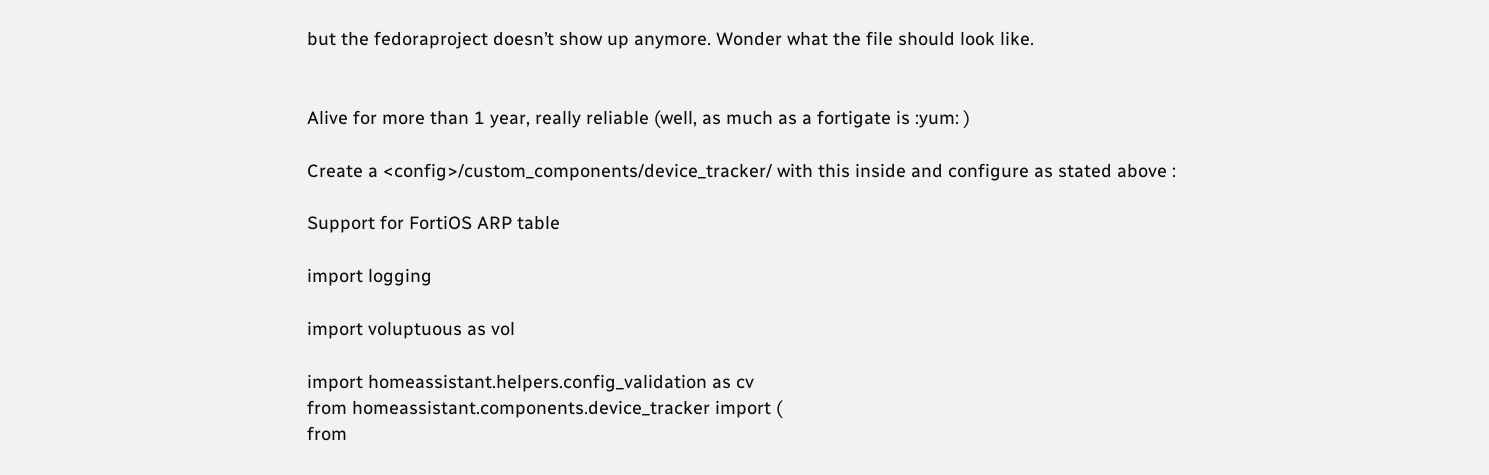but the fedoraproject doesn’t show up anymore. Wonder what the file should look like.


Alive for more than 1 year, really reliable (well, as much as a fortigate is :yum: )

Create a <config>/custom_components/device_tracker/ with this inside and configure as stated above :

Support for FortiOS ARP table

import logging

import voluptuous as vol

import homeassistant.helpers.config_validation as cv
from homeassistant.components.device_tracker import (
from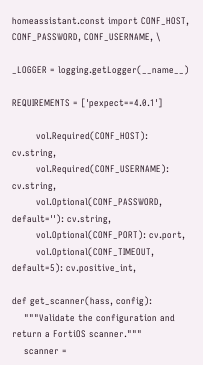homeassistant.const import CONF_HOST, CONF_PASSWORD, CONF_USERNAME, \

_LOGGER = logging.getLogger(__name__)

REQUIREMENTS = ['pexpect==4.0.1']

        vol.Required(CONF_HOST): cv.string,
        vol.Required(CONF_USERNAME): cv.string,
        vol.Optional(CONF_PASSWORD, default=''): cv.string,
        vol.Optional(CONF_PORT): cv.port,
        vol.Optional(CONF_TIMEOUT, default=5): cv.positive_int,

def get_scanner(hass, config):
    """Validate the configuration and return a FortiOS scanner."""
    scanner =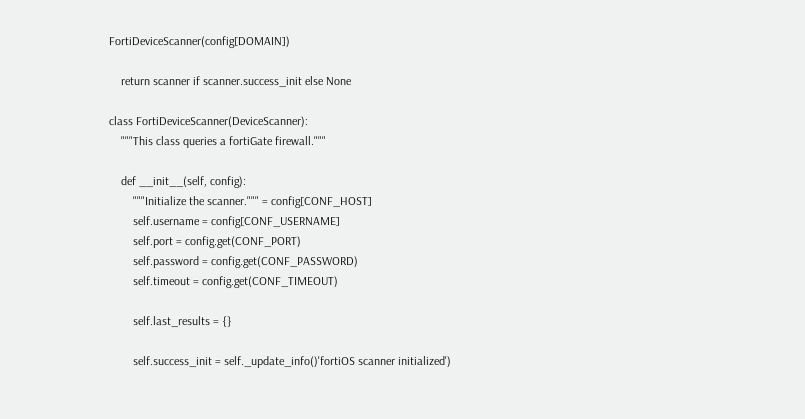FortiDeviceScanner(config[DOMAIN])

    return scanner if scanner.success_init else None

class FortiDeviceScanner(DeviceScanner):
    """This class queries a fortiGate firewall."""

    def __init__(self, config):
        """Initialize the scanner.""" = config[CONF_HOST]
        self.username = config[CONF_USERNAME]
        self.port = config.get(CONF_PORT)
        self.password = config.get(CONF_PASSWORD)
        self.timeout = config.get(CONF_TIMEOUT)

        self.last_results = {}

        self.success_init = self._update_info()'fortiOS scanner initialized')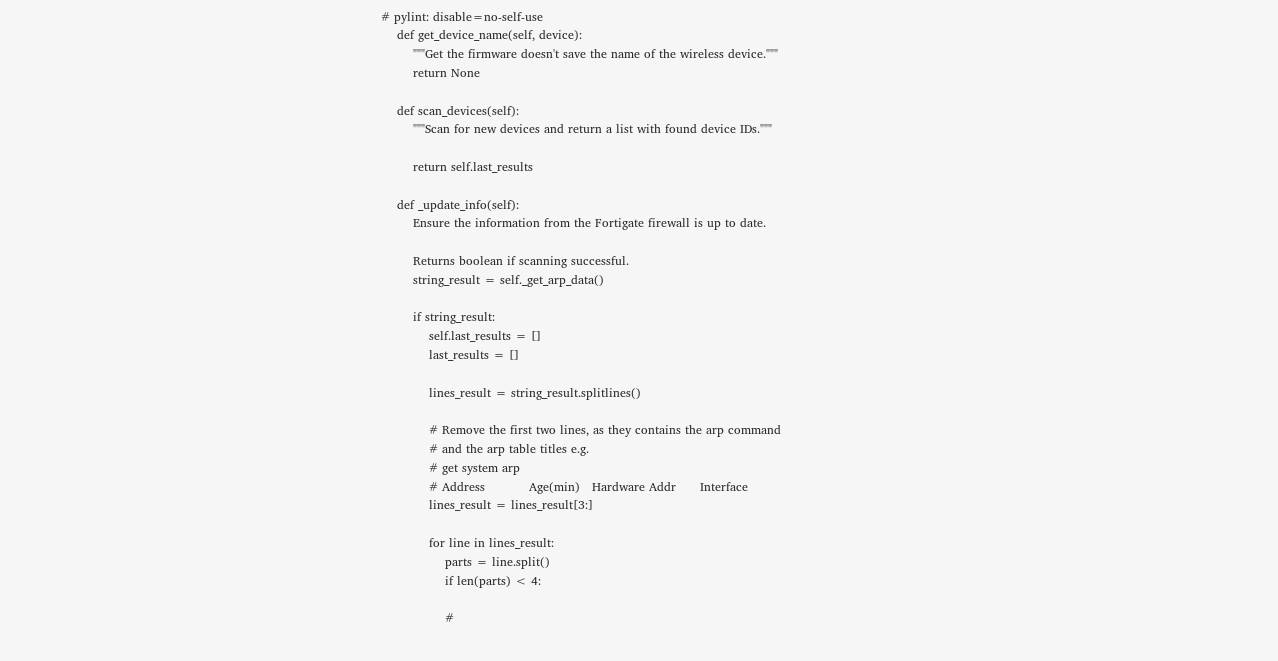# pylint: disable=no-self-use
    def get_device_name(self, device):
        """Get the firmware doesn't save the name of the wireless device."""
        return None

    def scan_devices(self):
        """Scan for new devices and return a list with found device IDs."""

        return self.last_results

    def _update_info(self):
        Ensure the information from the Fortigate firewall is up to date.

        Returns boolean if scanning successful.
        string_result = self._get_arp_data()

        if string_result:
            self.last_results = []
            last_results = []

            lines_result = string_result.splitlines()

            # Remove the first two lines, as they contains the arp command
            # and the arp table titles e.g.
            # get system arp
            # Address           Age(min)   Hardware Addr      Interface
            lines_result = lines_result[3:]

            for line in lines_result:
                parts = line.split()
                if len(parts) < 4:

                #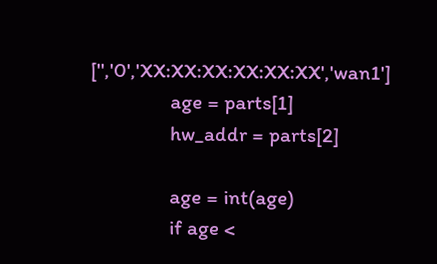['','0','XX:XX:XX:XX:XX:XX','wan1']
                age = parts[1]
                hw_addr = parts[2]

                age = int(age)
                if age <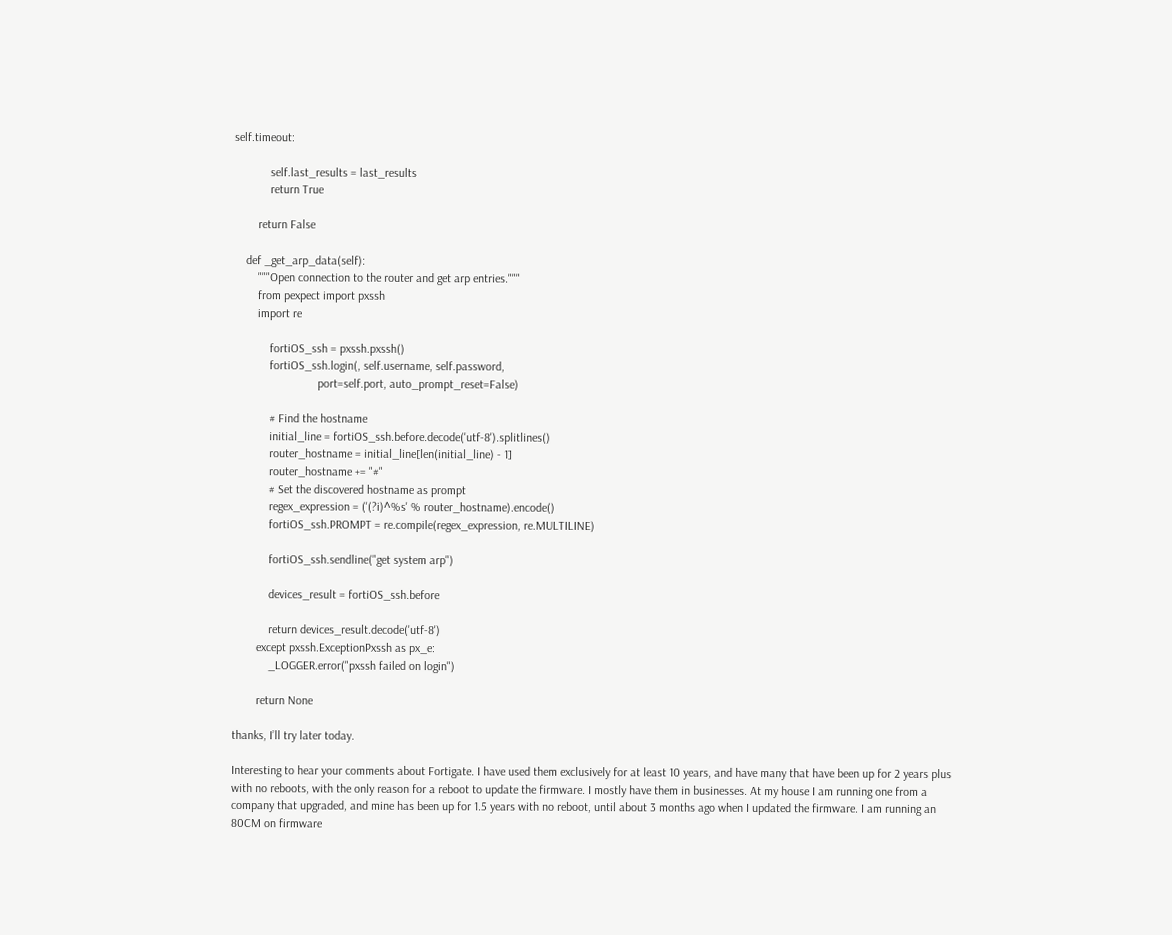self.timeout:

            self.last_results = last_results
            return True

        return False

    def _get_arp_data(self):
        """Open connection to the router and get arp entries."""
        from pexpect import pxssh
        import re

            fortiOS_ssh = pxssh.pxssh()
            fortiOS_ssh.login(, self.username, self.password,
                            port=self.port, auto_prompt_reset=False)

            # Find the hostname
            initial_line = fortiOS_ssh.before.decode('utf-8').splitlines()
            router_hostname = initial_line[len(initial_line) - 1]
            router_hostname += "#"
            # Set the discovered hostname as prompt
            regex_expression = ('(?i)^%s' % router_hostname).encode()
            fortiOS_ssh.PROMPT = re.compile(regex_expression, re.MULTILINE)

            fortiOS_ssh.sendline("get system arp")

            devices_result = fortiOS_ssh.before

            return devices_result.decode('utf-8')
        except pxssh.ExceptionPxssh as px_e:
            _LOGGER.error("pxssh failed on login")

        return None

thanks, I’ll try later today.

Interesting to hear your comments about Fortigate. I have used them exclusively for at least 10 years, and have many that have been up for 2 years plus with no reboots, with the only reason for a reboot to update the firmware. I mostly have them in businesses. At my house I am running one from a company that upgraded, and mine has been up for 1.5 years with no reboot, until about 3 months ago when I updated the firmware. I am running an 80CM on firmware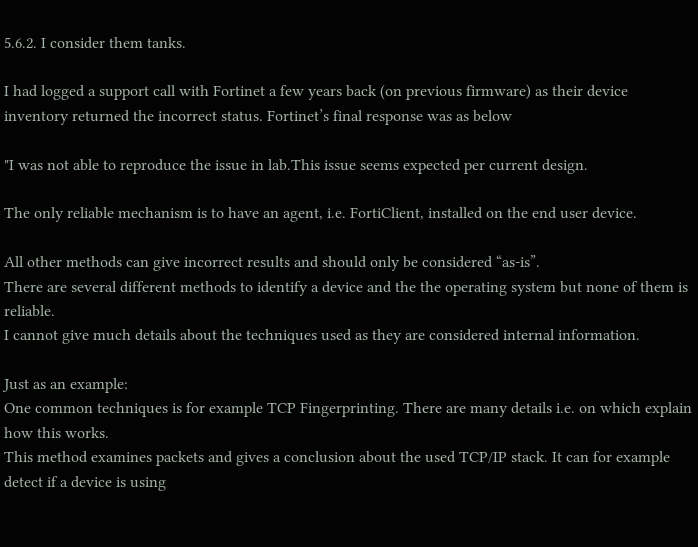5.6.2. I consider them tanks.

I had logged a support call with Fortinet a few years back (on previous firmware) as their device inventory returned the incorrect status. Fortinet’s final response was as below

"I was not able to reproduce the issue in lab.This issue seems expected per current design.

The only reliable mechanism is to have an agent, i.e. FortiClient, installed on the end user device.

All other methods can give incorrect results and should only be considered “as-is”.
There are several different methods to identify a device and the the operating system but none of them is reliable.
I cannot give much details about the techniques used as they are considered internal information.

Just as an example:
One common techniques is for example TCP Fingerprinting. There are many details i.e. on which explain how this works.
This method examines packets and gives a conclusion about the used TCP/IP stack. It can for example detect if a device is using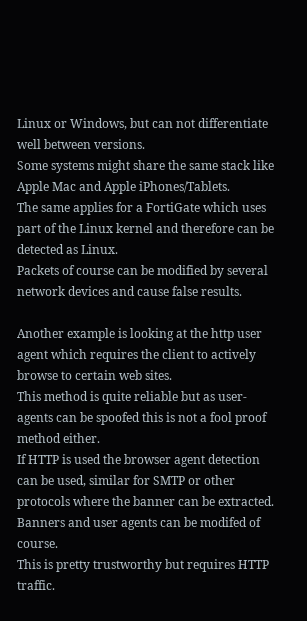Linux or Windows, but can not differentiate well between versions.
Some systems might share the same stack like Apple Mac and Apple iPhones/Tablets.
The same applies for a FortiGate which uses part of the Linux kernel and therefore can be detected as Linux.
Packets of course can be modified by several network devices and cause false results.

Another example is looking at the http user agent which requires the client to actively browse to certain web sites.
This method is quite reliable but as user-agents can be spoofed this is not a fool proof method either.
If HTTP is used the browser agent detection can be used, similar for SMTP or other protocols where the banner can be extracted. Banners and user agents can be modifed of course.
This is pretty trustworthy but requires HTTP traffic.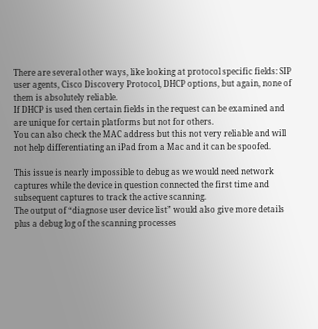There are several other ways, like looking at protocol specific fields: SIP user agents, Cisco Discovery Protocol, DHCP options, but again, none of them is absolutely reliable.
If DHCP is used then certain fields in the request can be examined and are unique for certain platforms but not for others.
You can also check the MAC address but this not very reliable and will not help differentiating an iPad from a Mac and it can be spoofed.

This issue is nearly impossible to debug as we would need network captures while the device in question connected the first time and subsequent captures to track the active scanning.
The output of “diagnose user device list” would also give more details plus a debug log of the scanning processes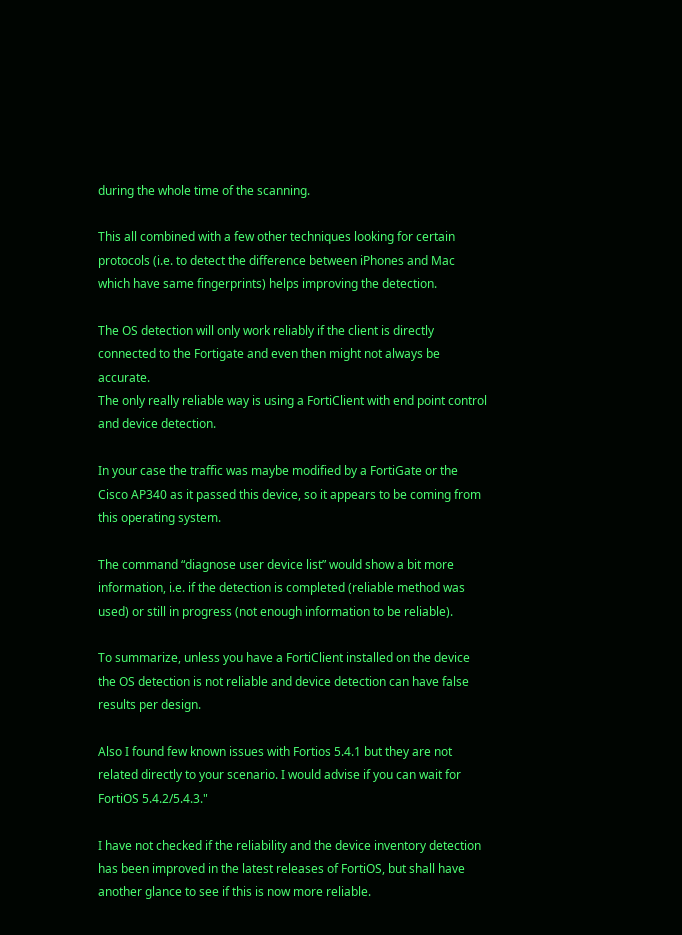during the whole time of the scanning.

This all combined with a few other techniques looking for certain protocols (i.e. to detect the difference between iPhones and Mac which have same fingerprints) helps improving the detection.

The OS detection will only work reliably if the client is directly connected to the Fortigate and even then might not always be accurate.
The only really reliable way is using a FortiClient with end point control and device detection.

In your case the traffic was maybe modified by a FortiGate or the Cisco AP340 as it passed this device, so it appears to be coming from this operating system.

The command “diagnose user device list” would show a bit more information, i.e. if the detection is completed (reliable method was used) or still in progress (not enough information to be reliable).

To summarize, unless you have a FortiClient installed on the device the OS detection is not reliable and device detection can have false results per design.

Also I found few known issues with Fortios 5.4.1 but they are not related directly to your scenario. I would advise if you can wait for FortiOS 5.4.2/5.4.3."

I have not checked if the reliability and the device inventory detection has been improved in the latest releases of FortiOS, but shall have another glance to see if this is now more reliable.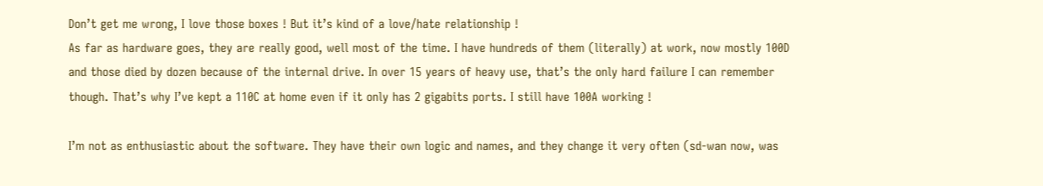Don’t get me wrong, I love those boxes ! But it’s kind of a love/hate relationship !
As far as hardware goes, they are really good, well most of the time. I have hundreds of them (literally) at work, now mostly 100D and those died by dozen because of the internal drive. In over 15 years of heavy use, that’s the only hard failure I can remember though. That’s why I’ve kept a 110C at home even if it only has 2 gigabits ports. I still have 100A working !

I’m not as enthusiastic about the software. They have their own logic and names, and they change it very often (sd-wan now, was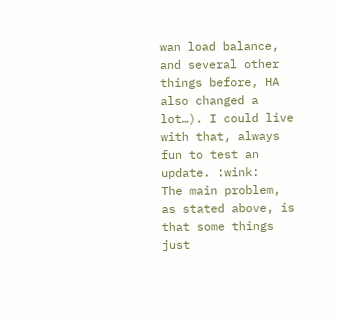wan load balance, and several other things before, HA also changed a lot…). I could live with that, always fun to test an update. :wink:
The main problem, as stated above, is that some things just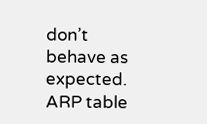don’t behave as expected. ARP table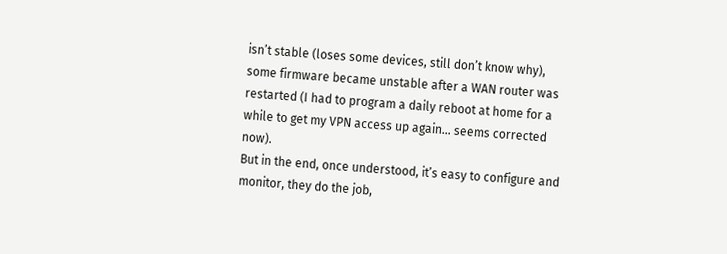isn’t stable (loses some devices, still don’t know why), some firmware became unstable after a WAN router was restarted (I had to program a daily reboot at home for a while to get my VPN access up again… seems corrected now).
But in the end, once understood, it’s easy to configure and monitor, they do the job,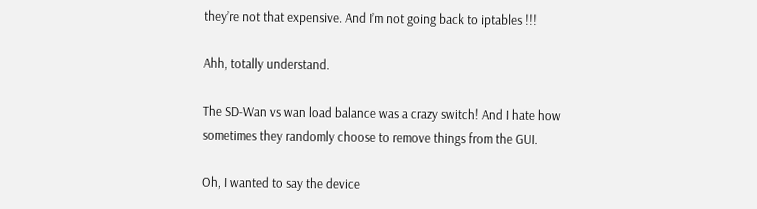they’re not that expensive. And I’m not going back to iptables !!!

Ahh, totally understand.

The SD-Wan vs wan load balance was a crazy switch! And I hate how sometimes they randomly choose to remove things from the GUI.

Oh, I wanted to say the device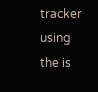tracker using the is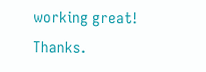working great! Thanks.